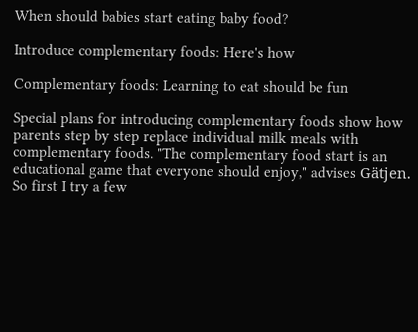When should babies start eating baby food?

Introduce complementary foods: Here's how

Complementary foods: Learning to eat should be fun

Special plans for introducing complementary foods show how parents step by step replace individual milk meals with complementary foods. "The complementary food start is an educational game that everyone should enjoy," advises Gätjen. So first I try a few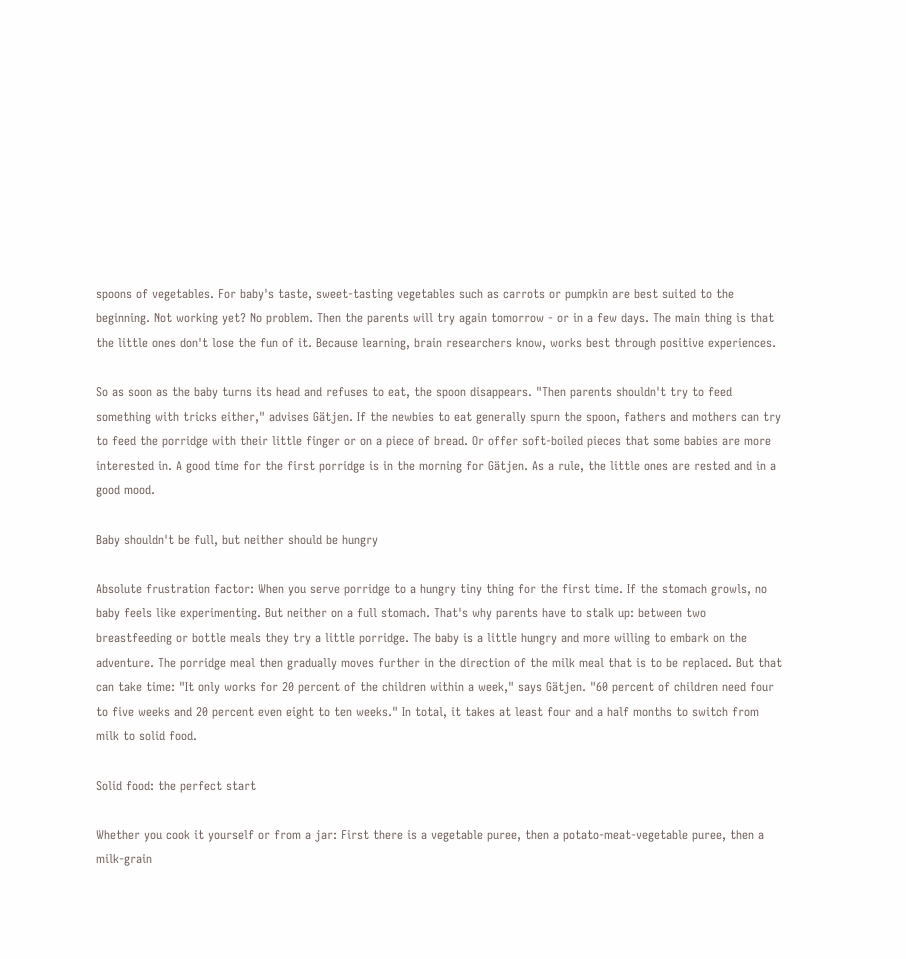spoons of vegetables. For baby's taste, sweet-tasting vegetables such as carrots or pumpkin are best suited to the beginning. Not working yet? No problem. Then the parents will try again tomorrow - or in a few days. The main thing is that the little ones don't lose the fun of it. Because learning, brain researchers know, works best through positive experiences.

So as soon as the baby turns its head and refuses to eat, the spoon disappears. "Then parents shouldn't try to feed something with tricks either," advises Gätjen. If the newbies to eat generally spurn the spoon, fathers and mothers can try to feed the porridge with their little finger or on a piece of bread. Or offer soft-boiled pieces that some babies are more interested in. A good time for the first porridge is in the morning for Gätjen. As a rule, the little ones are rested and in a good mood.

Baby shouldn't be full, but neither should be hungry

Absolute frustration factor: When you serve porridge to a hungry tiny thing for the first time. If the stomach growls, no baby feels like experimenting. But neither on a full stomach. That's why parents have to stalk up: between two breastfeeding or bottle meals they try a little porridge. The baby is a little hungry and more willing to embark on the adventure. The porridge meal then gradually moves further in the direction of the milk meal that is to be replaced. But that can take time: "It only works for 20 percent of the children within a week," says Gätjen. "60 percent of children need four to five weeks and 20 percent even eight to ten weeks." In total, it takes at least four and a half months to switch from milk to solid food.

Solid food: the perfect start

Whether you cook it yourself or from a jar: First there is a vegetable puree, then a potato-meat-vegetable puree, then a milk-grain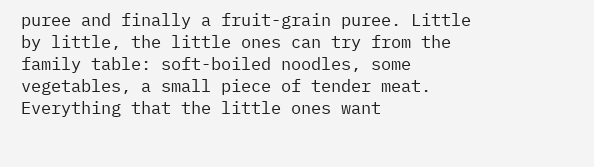puree and finally a fruit-grain puree. Little by little, the little ones can try from the family table: soft-boiled noodles, some vegetables, a small piece of tender meat. Everything that the little ones want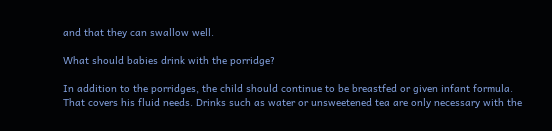and that they can swallow well.

What should babies drink with the porridge?

In addition to the porridges, the child should continue to be breastfed or given infant formula. That covers his fluid needs. Drinks such as water or unsweetened tea are only necessary with the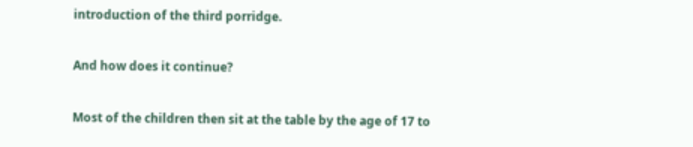introduction of the third porridge.

And how does it continue?

Most of the children then sit at the table by the age of 17 to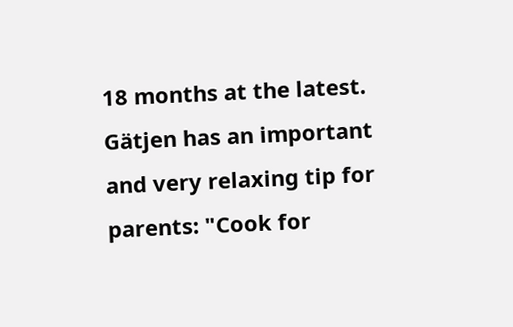18 months at the latest. Gätjen has an important and very relaxing tip for parents: "Cook for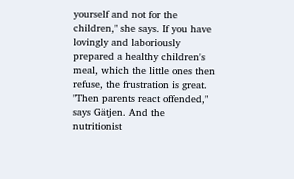yourself and not for the children," she says. If you have lovingly and laboriously prepared a healthy children's meal, which the little ones then refuse, the frustration is great. "Then parents react offended," says Gätjen. And the nutritionist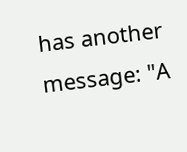has another message: "A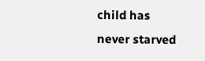child has never starved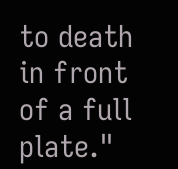to death in front of a full plate."